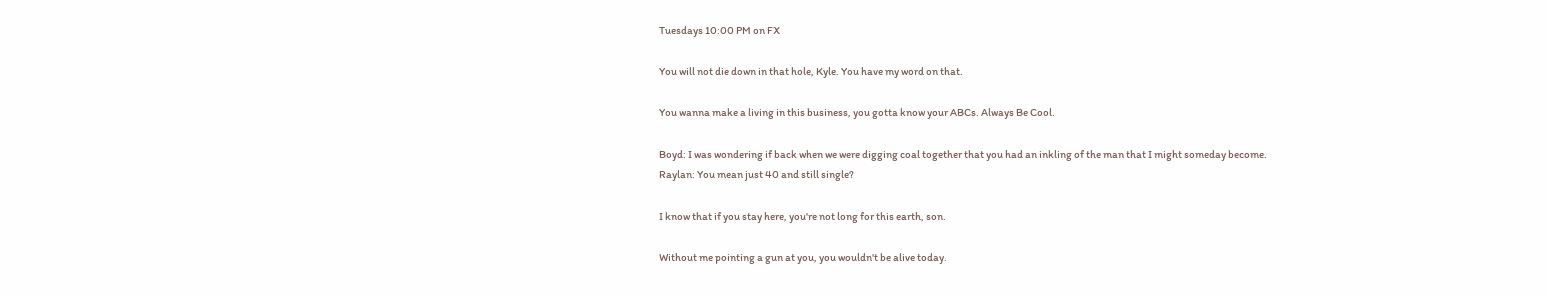Tuesdays 10:00 PM on FX

You will not die down in that hole, Kyle. You have my word on that.

You wanna make a living in this business, you gotta know your ABCs. Always Be Cool.

Boyd: I was wondering if back when we were digging coal together that you had an inkling of the man that I might someday become.
Raylan: You mean just 40 and still single?

I know that if you stay here, you're not long for this earth, son.

Without me pointing a gun at you, you wouldn't be alive today.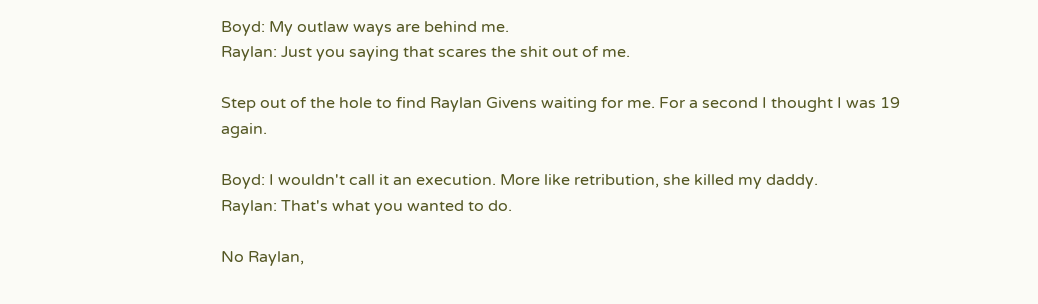Boyd: My outlaw ways are behind me.
Raylan: Just you saying that scares the shit out of me.

Step out of the hole to find Raylan Givens waiting for me. For a second I thought I was 19 again.

Boyd: I wouldn't call it an execution. More like retribution, she killed my daddy.
Raylan: That's what you wanted to do.

No Raylan,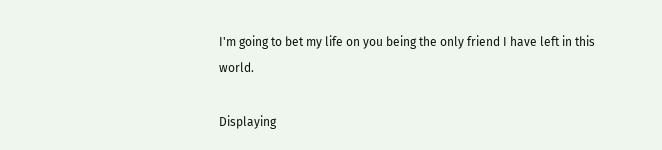I'm going to bet my life on you being the only friend I have left in this world.

Displaying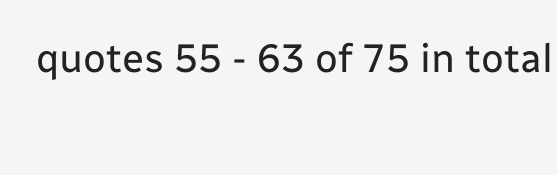quotes 55 - 63 of 75 in total